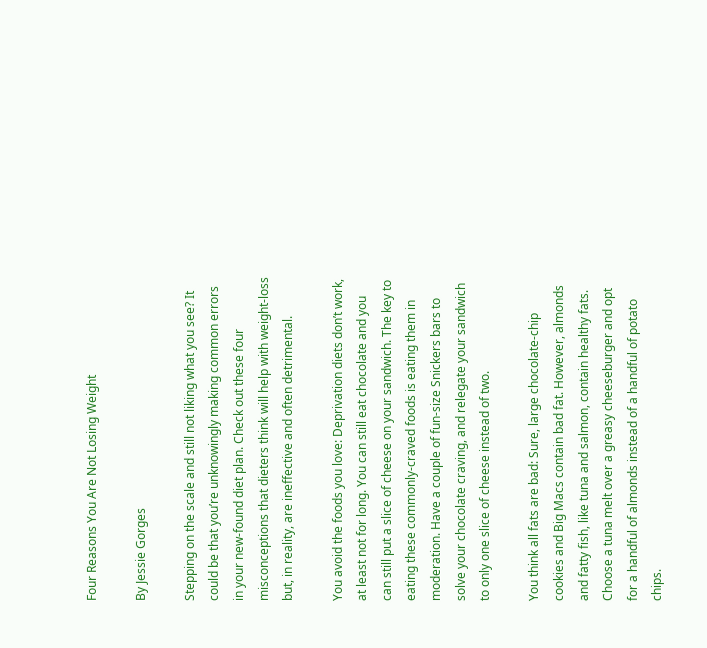Four Reasons You Are Not Losing Weight

By Jessie Gorges

Stepping on the scale and still not liking what you see? It could be that you’re unknowingly making common errors in your new-found diet plan. Check out these four misconceptions that dieters think will help with weight-loss but, in reality, are ineffective and often detrimental.

You avoid the foods you love: Deprivation diets don’t work, at least not for long. You can still eat chocolate and you can still put a slice of cheese on your sandwich. The key to eating these commonly-craved foods is eating them in moderation. Have a couple of fun-size Snickers bars to solve your chocolate craving, and relegate your sandwich to only one slice of cheese instead of two.

You think all fats are bad: Sure, large chocolate-chip cookies and Big Macs contain bad fat. However, almonds and fatty fish, like tuna and salmon, contain healthy fats. Choose a tuna melt over a greasy cheeseburger and opt for a handful of almonds instead of a handful of potato chips.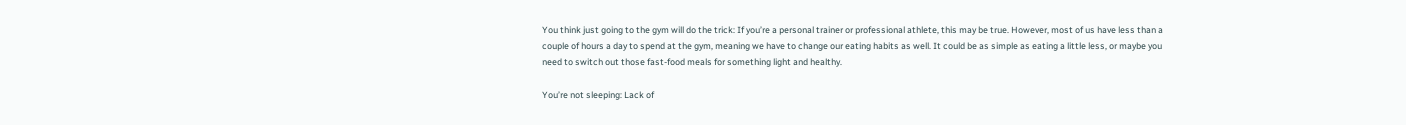You think just going to the gym will do the trick: If you’re a personal trainer or professional athlete, this may be true. However, most of us have less than a couple of hours a day to spend at the gym, meaning we have to change our eating habits as well. It could be as simple as eating a little less, or maybe you need to switch out those fast-food meals for something light and healthy.

You’re not sleeping: Lack of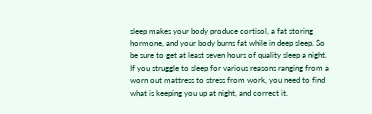sleep makes your body produce cortisol, a fat storing hormone, and your body burns fat while in deep sleep. So be sure to get at least seven hours of quality sleep a night. If you struggle to sleep for various reasons ranging from a worn out mattress to stress from work, you need to find what is keeping you up at night, and correct it.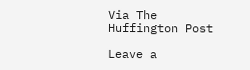Via The Huffington Post

Leave a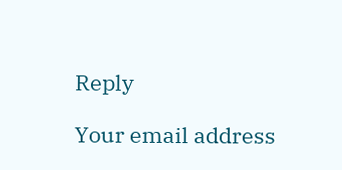Reply

Your email address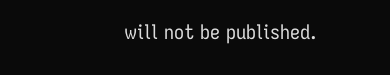will not be published.